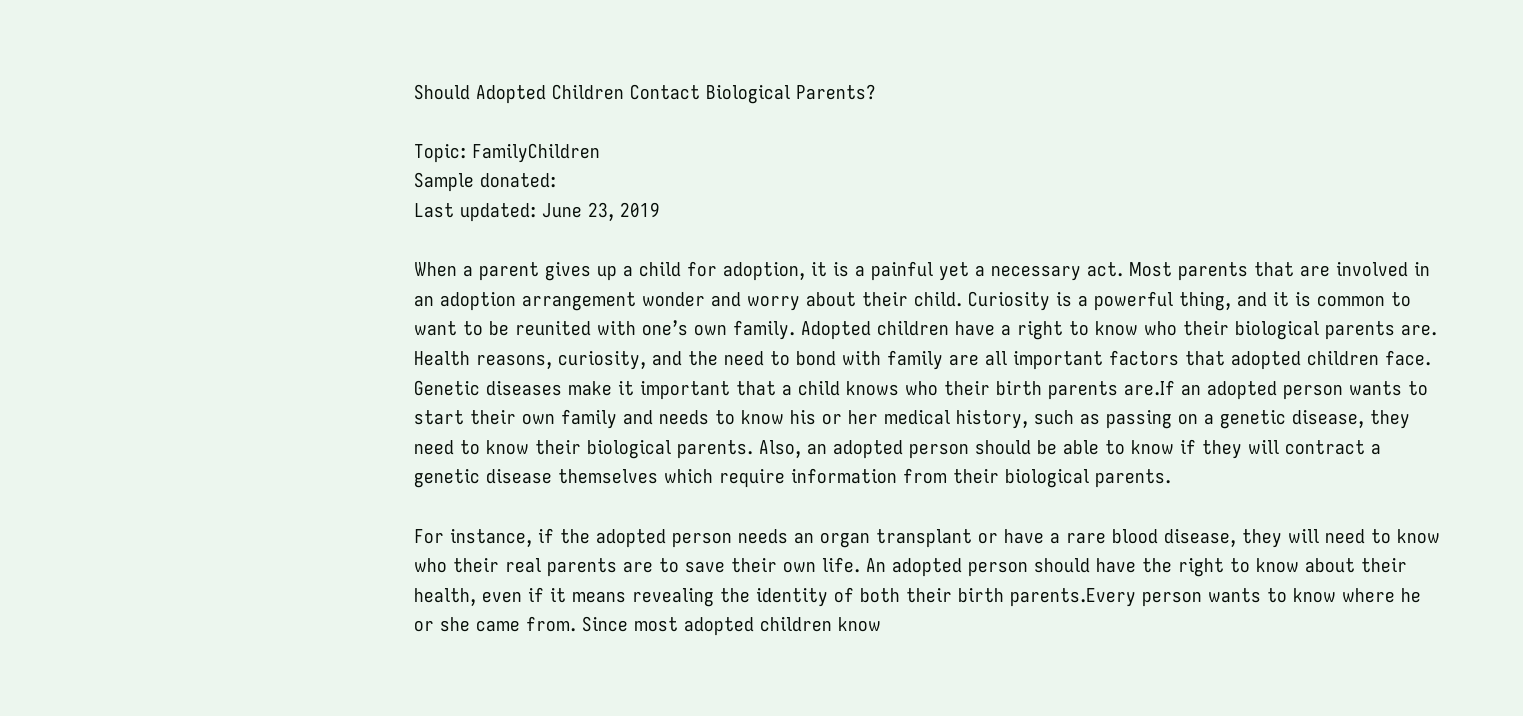Should Adopted Children Contact Biological Parents?

Topic: FamilyChildren
Sample donated:
Last updated: June 23, 2019

When a parent gives up a child for adoption, it is a painful yet a necessary act. Most parents that are involved in an adoption arrangement wonder and worry about their child. Curiosity is a powerful thing, and it is common to want to be reunited with one’s own family. Adopted children have a right to know who their biological parents are. Health reasons, curiosity, and the need to bond with family are all important factors that adopted children face. Genetic diseases make it important that a child knows who their birth parents are.If an adopted person wants to start their own family and needs to know his or her medical history, such as passing on a genetic disease, they need to know their biological parents. Also, an adopted person should be able to know if they will contract a genetic disease themselves which require information from their biological parents.

For instance, if the adopted person needs an organ transplant or have a rare blood disease, they will need to know who their real parents are to save their own life. An adopted person should have the right to know about their health, even if it means revealing the identity of both their birth parents.Every person wants to know where he or she came from. Since most adopted children know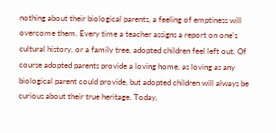nothing about their biological parents, a feeling of emptiness will overcome them. Every time a teacher assigns a report on one’s cultural history, or a family tree, adopted children feel left out. Of course adopted parents provide a loving home, as loving as any biological parent could provide, but adopted children will always be curious about their true heritage. Today,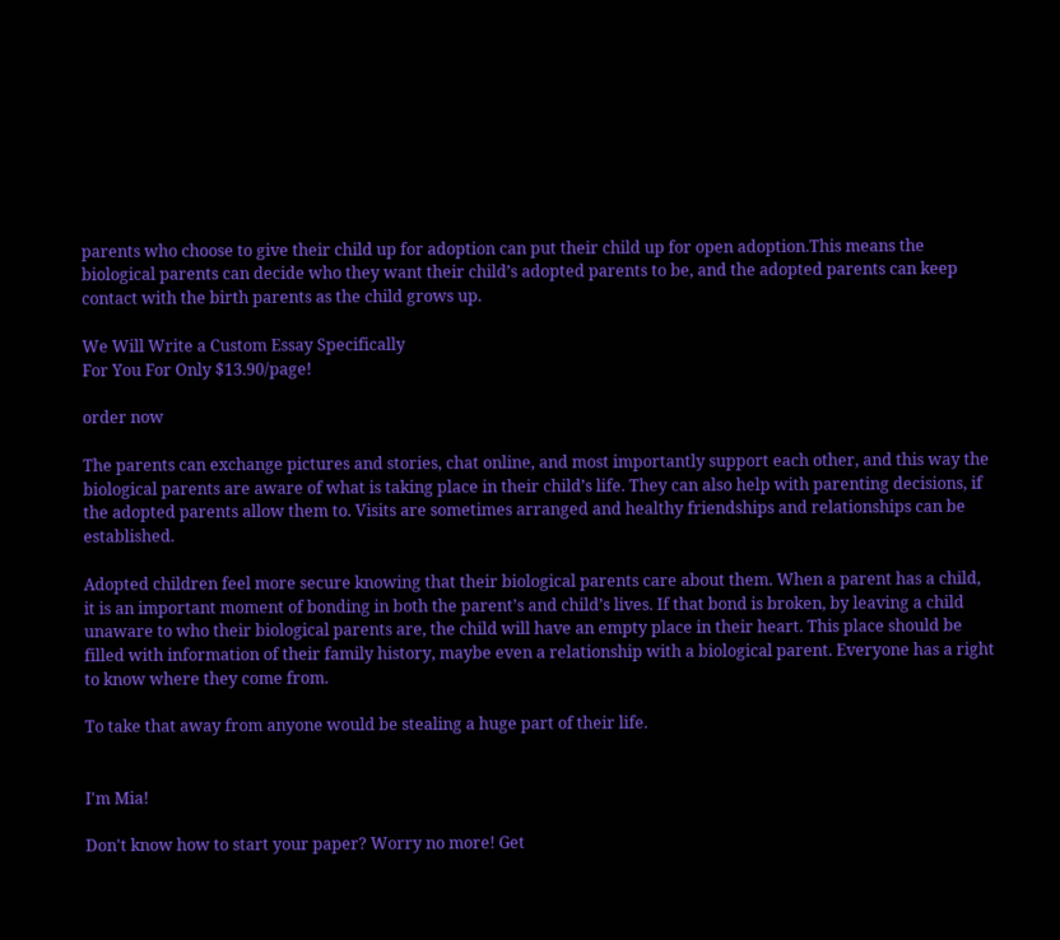parents who choose to give their child up for adoption can put their child up for open adoption.This means the biological parents can decide who they want their child’s adopted parents to be, and the adopted parents can keep contact with the birth parents as the child grows up.

We Will Write a Custom Essay Specifically
For You For Only $13.90/page!

order now

The parents can exchange pictures and stories, chat online, and most importantly support each other, and this way the biological parents are aware of what is taking place in their child’s life. They can also help with parenting decisions, if the adopted parents allow them to. Visits are sometimes arranged and healthy friendships and relationships can be established.

Adopted children feel more secure knowing that their biological parents care about them. When a parent has a child, it is an important moment of bonding in both the parent’s and child’s lives. If that bond is broken, by leaving a child unaware to who their biological parents are, the child will have an empty place in their heart. This place should be filled with information of their family history, maybe even a relationship with a biological parent. Everyone has a right to know where they come from.

To take that away from anyone would be stealing a huge part of their life.


I'm Mia!

Don't know how to start your paper? Worry no more! Get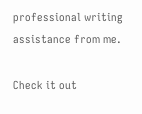professional writing assistance from me.

Check it out